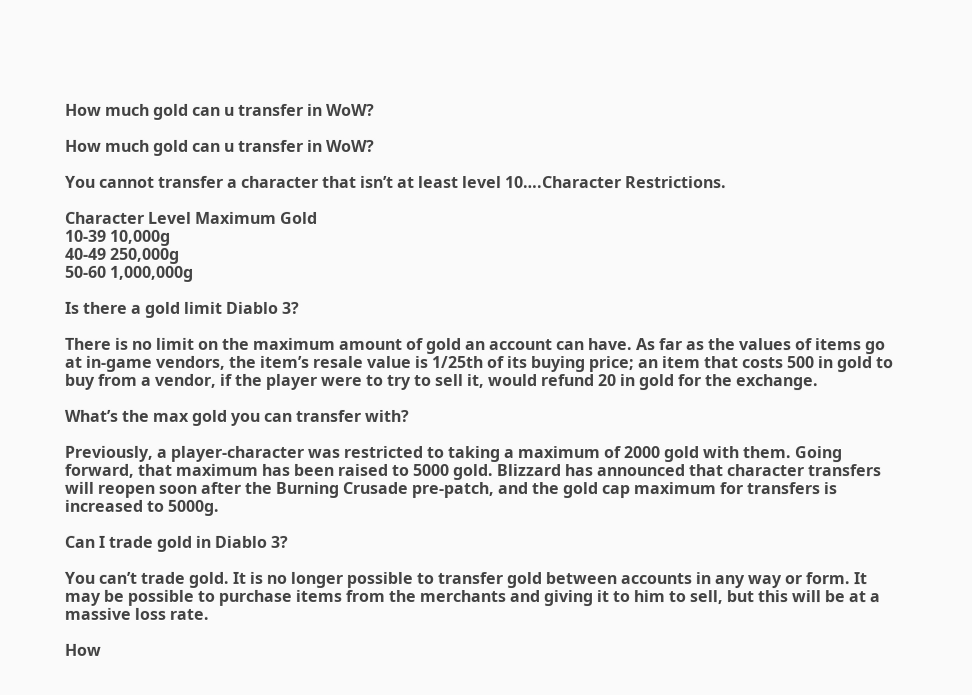How much gold can u transfer in WoW?

How much gold can u transfer in WoW?

You cannot transfer a character that isn’t at least level 10….Character Restrictions.

Character Level Maximum Gold
10-39 10,000g
40-49 250,000g
50-60 1,000,000g

Is there a gold limit Diablo 3?

There is no limit on the maximum amount of gold an account can have. As far as the values of items go at in-game vendors, the item’s resale value is 1/25th of its buying price; an item that costs 500 in gold to buy from a vendor, if the player were to try to sell it, would refund 20 in gold for the exchange.

What’s the max gold you can transfer with?

Previously, a player-character was restricted to taking a maximum of 2000 gold with them. Going forward, that maximum has been raised to 5000 gold. Blizzard has announced that character transfers will reopen soon after the Burning Crusade pre-patch, and the gold cap maximum for transfers is increased to 5000g.

Can I trade gold in Diablo 3?

You can’t trade gold. It is no longer possible to transfer gold between accounts in any way or form. It may be possible to purchase items from the merchants and giving it to him to sell, but this will be at a massive loss rate.

How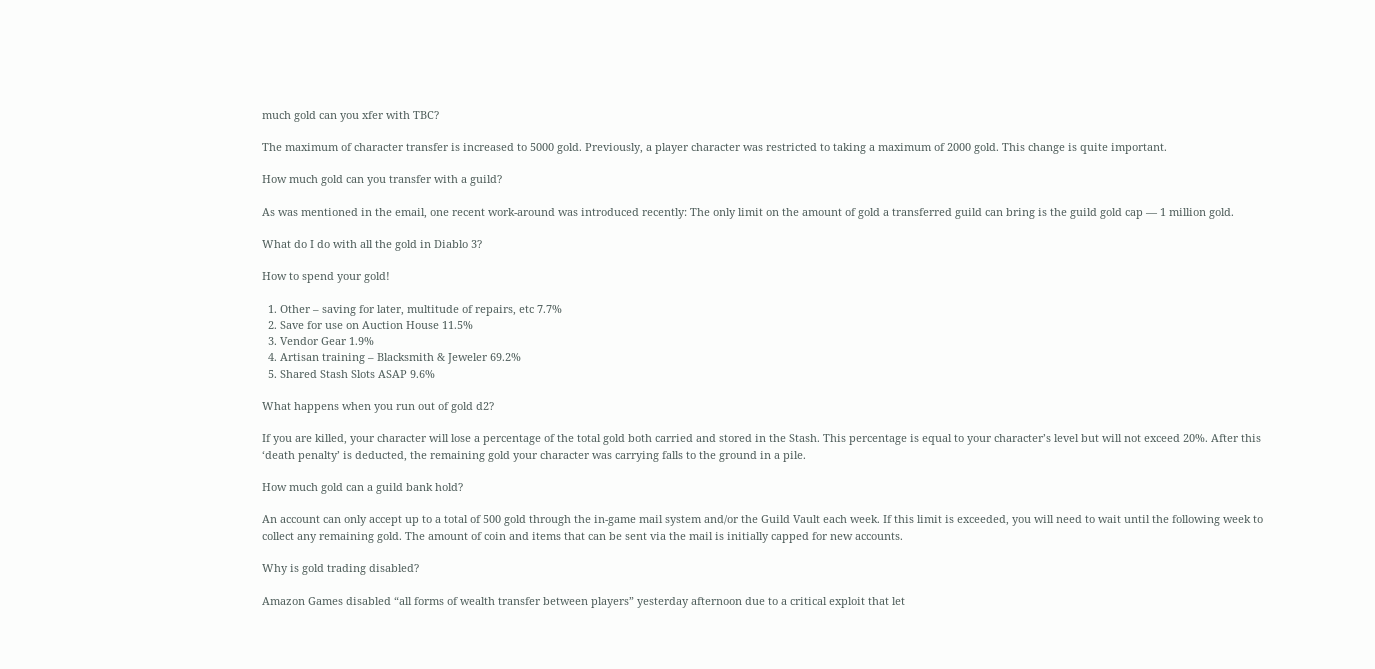much gold can you xfer with TBC?

The maximum of character transfer is increased to 5000 gold. Previously, a player character was restricted to taking a maximum of 2000 gold. This change is quite important.

How much gold can you transfer with a guild?

As was mentioned in the email, one recent work-around was introduced recently: The only limit on the amount of gold a transferred guild can bring is the guild gold cap — 1 million gold.

What do I do with all the gold in Diablo 3?

How to spend your gold!

  1. Other – saving for later, multitude of repairs, etc 7.7%
  2. Save for use on Auction House 11.5%
  3. Vendor Gear 1.9%
  4. Artisan training – Blacksmith & Jeweler 69.2%
  5. Shared Stash Slots ASAP 9.6%

What happens when you run out of gold d2?

If you are killed, your character will lose a percentage of the total gold both carried and stored in the Stash. This percentage is equal to your character’s level but will not exceed 20%. After this ‘death penalty’ is deducted, the remaining gold your character was carrying falls to the ground in a pile.

How much gold can a guild bank hold?

An account can only accept up to a total of 500 gold through the in-game mail system and/or the Guild Vault each week. If this limit is exceeded, you will need to wait until the following week to collect any remaining gold. The amount of coin and items that can be sent via the mail is initially capped for new accounts.

Why is gold trading disabled?

Amazon Games disabled “all forms of wealth transfer between players” yesterday afternoon due to a critical exploit that let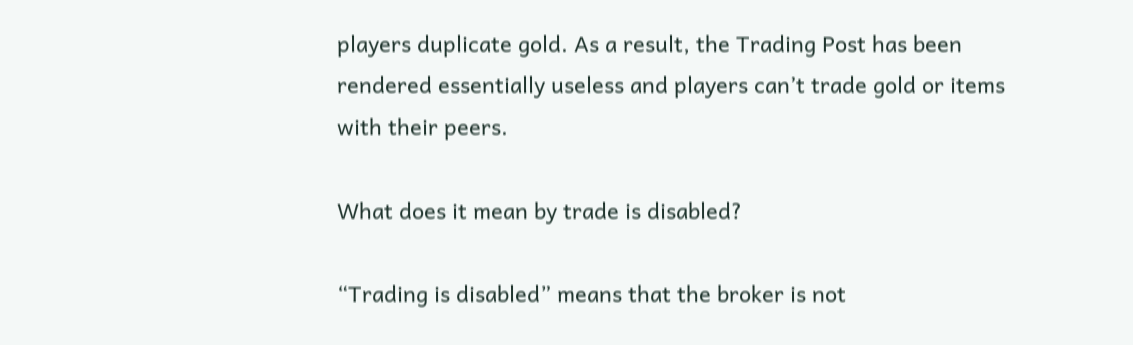players duplicate gold. As a result, the Trading Post has been rendered essentially useless and players can’t trade gold or items with their peers.

What does it mean by trade is disabled?

“Trading is disabled” means that the broker is not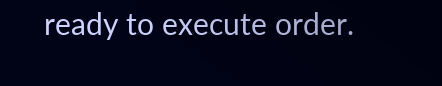ready to execute order.